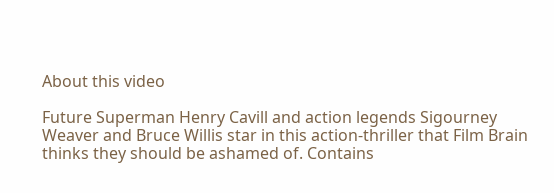About this video

Future Superman Henry Cavill and action legends Sigourney Weaver and Bruce Willis star in this action-thriller that Film Brain thinks they should be ashamed of. Contains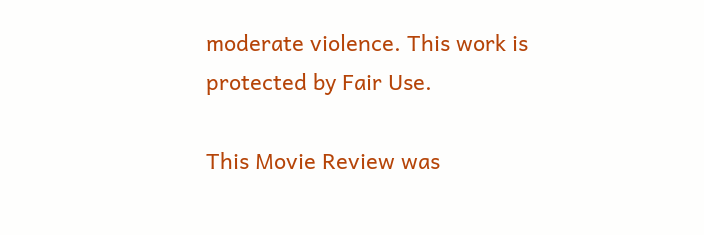moderate violence. This work is protected by Fair Use.

This Movie Review was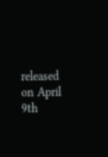released on April 9th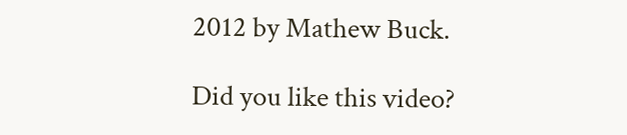2012 by Mathew Buck.

Did you like this video?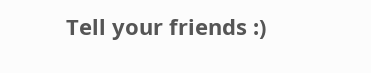Tell your friends :)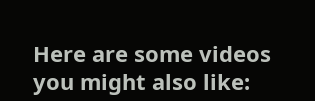Here are some videos you might also like: